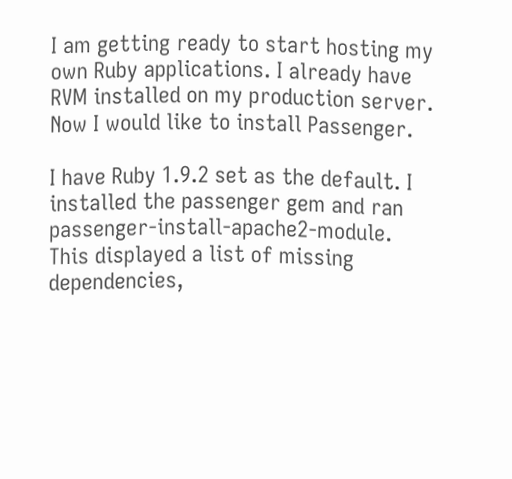I am getting ready to start hosting my own Ruby applications. I already have RVM installed on my production server. Now I would like to install Passenger.

I have Ruby 1.9.2 set as the default. I installed the passenger gem and ran passenger-install-apache2-module. This displayed a list of missing dependencies,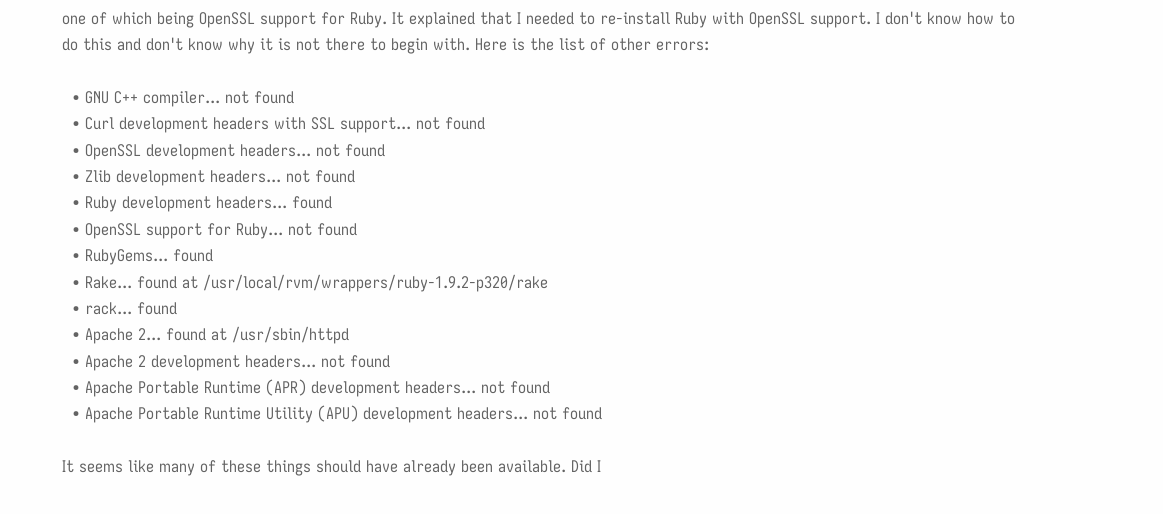one of which being OpenSSL support for Ruby. It explained that I needed to re-install Ruby with OpenSSL support. I don't know how to do this and don't know why it is not there to begin with. Here is the list of other errors:

  • GNU C++ compiler... not found
  • Curl development headers with SSL support... not found
  • OpenSSL development headers... not found
  • Zlib development headers... not found
  • Ruby development headers... found
  • OpenSSL support for Ruby... not found
  • RubyGems... found
  • Rake... found at /usr/local/rvm/wrappers/ruby-1.9.2-p320/rake
  • rack... found
  • Apache 2... found at /usr/sbin/httpd
  • Apache 2 development headers... not found
  • Apache Portable Runtime (APR) development headers... not found
  • Apache Portable Runtime Utility (APU) development headers... not found

It seems like many of these things should have already been available. Did I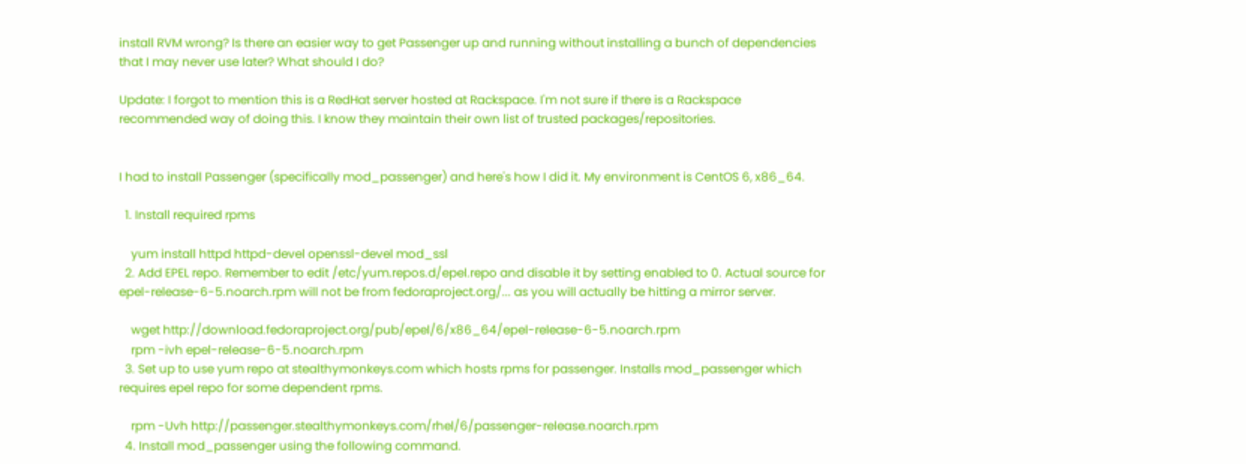install RVM wrong? Is there an easier way to get Passenger up and running without installing a bunch of dependencies that I may never use later? What should I do?

Update: I forgot to mention this is a RedHat server hosted at Rackspace. I'm not sure if there is a Rackspace recommended way of doing this. I know they maintain their own list of trusted packages/repositories.


I had to install Passenger (specifically mod_passenger) and here's how I did it. My environment is CentOS 6, x86_64.

  1. Install required rpms

    yum install httpd httpd-devel openssl-devel mod_ssl
  2. Add EPEL repo. Remember to edit /etc/yum.repos.d/epel.repo and disable it by setting enabled to 0. Actual source for epel-release-6-5.noarch.rpm will not be from fedoraproject.org/... as you will actually be hitting a mirror server.

    wget http://download.fedoraproject.org/pub/epel/6/x86_64/epel-release-6-5.noarch.rpm
    rpm -ivh epel-release-6-5.noarch.rpm
  3. Set up to use yum repo at stealthymonkeys.com which hosts rpms for passenger. Installs mod_passenger which requires epel repo for some dependent rpms.

    rpm -Uvh http://passenger.stealthymonkeys.com/rhel/6/passenger-release.noarch.rpm
  4. Install mod_passenger using the following command.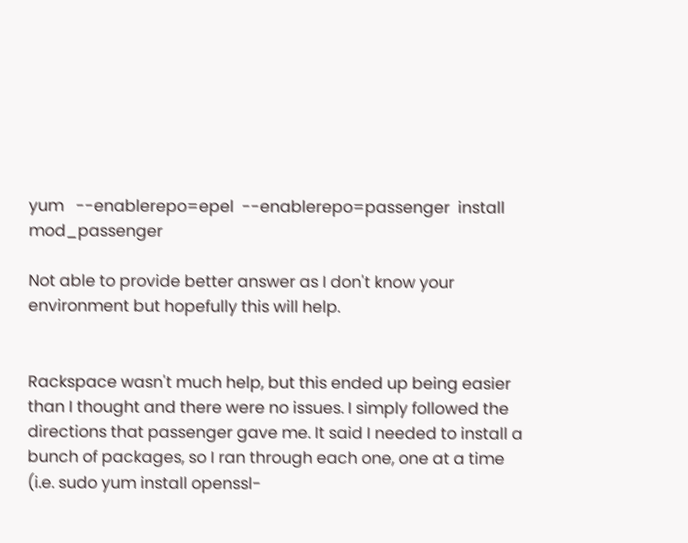yum   --enablerepo=epel  --enablerepo=passenger  install mod_passenger

Not able to provide better answer as I don't know your environment but hopefully this will help.


Rackspace wasn't much help, but this ended up being easier than I thought and there were no issues. I simply followed the directions that passenger gave me. It said I needed to install a bunch of packages, so I ran through each one, one at a time (i.e. sudo yum install openssl-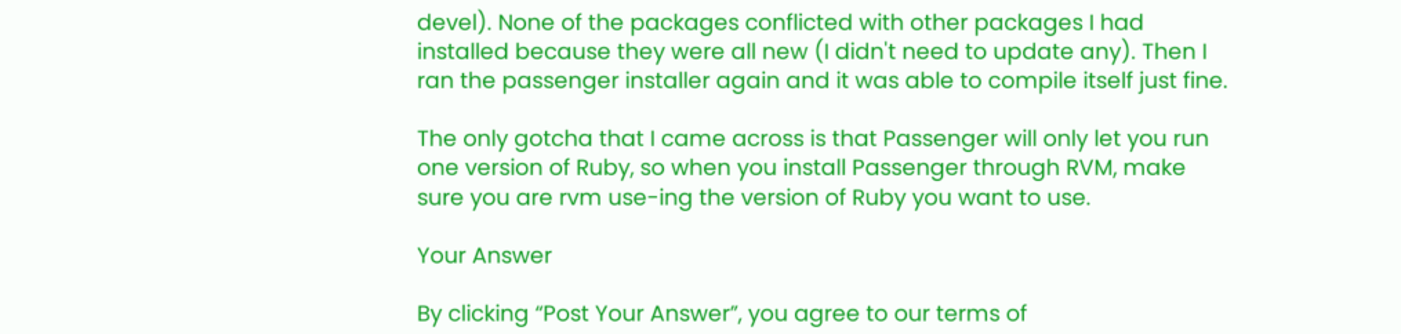devel). None of the packages conflicted with other packages I had installed because they were all new (I didn't need to update any). Then I ran the passenger installer again and it was able to compile itself just fine.

The only gotcha that I came across is that Passenger will only let you run one version of Ruby, so when you install Passenger through RVM, make sure you are rvm use-ing the version of Ruby you want to use.

Your Answer

By clicking “Post Your Answer”, you agree to our terms of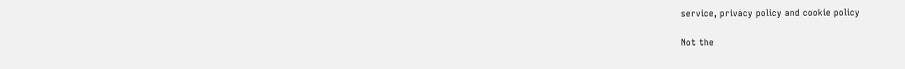service, privacy policy and cookie policy

Not the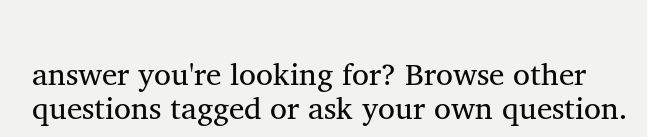answer you're looking for? Browse other questions tagged or ask your own question.